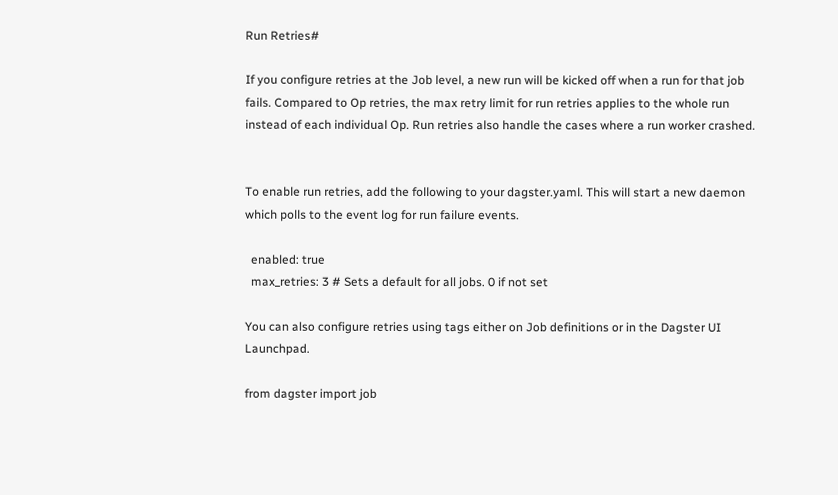Run Retries#

If you configure retries at the Job level, a new run will be kicked off when a run for that job fails. Compared to Op retries, the max retry limit for run retries applies to the whole run instead of each individual Op. Run retries also handle the cases where a run worker crashed.


To enable run retries, add the following to your dagster.yaml. This will start a new daemon which polls to the event log for run failure events.

  enabled: true
  max_retries: 3 # Sets a default for all jobs. 0 if not set

You can also configure retries using tags either on Job definitions or in the Dagster UI Launchpad.

from dagster import job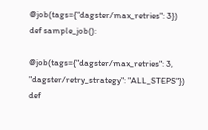@job(tags={"dagster/max_retries": 3})
def sample_job():

@job(tags={"dagster/max_retries": 3, "dagster/retry_strategy": "ALL_STEPS"})
def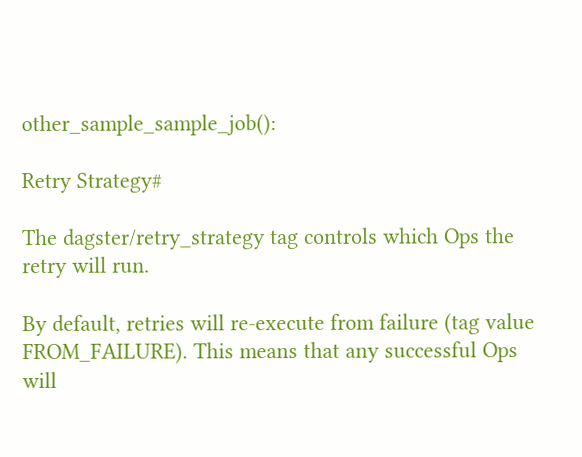other_sample_sample_job():

Retry Strategy#

The dagster/retry_strategy tag controls which Ops the retry will run.

By default, retries will re-execute from failure (tag value FROM_FAILURE). This means that any successful Ops will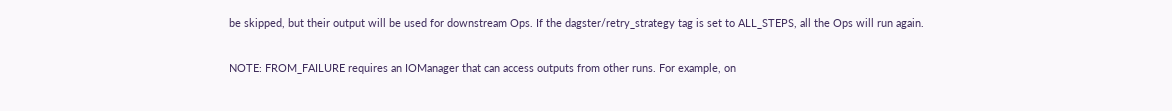be skipped, but their output will be used for downstream Ops. If the dagster/retry_strategy tag is set to ALL_STEPS, all the Ops will run again.

NOTE: FROM_FAILURE requires an IOManager that can access outputs from other runs. For example, on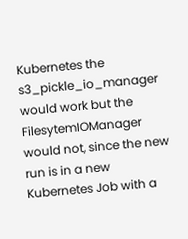Kubernetes the s3_pickle_io_manager would work but the FilesytemIOManager would not, since the new run is in a new Kubernetes Job with a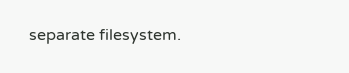separate filesystem.